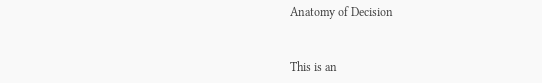Anatomy of Decision


This is an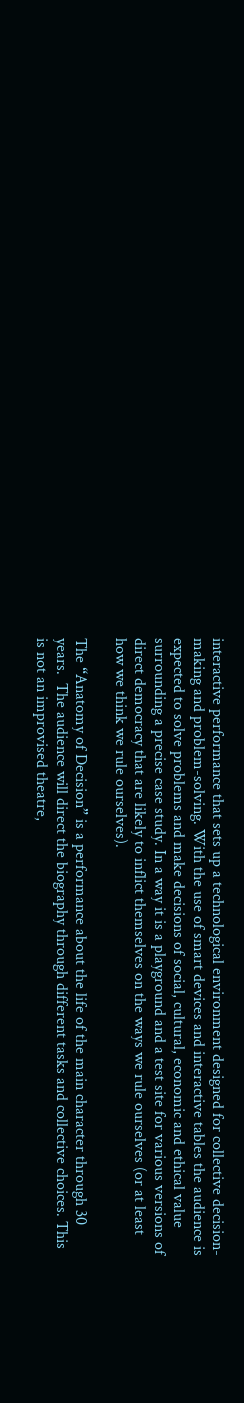interactive performance that sets up a technological environment designed for collective decision-making and problem-solving. With the use of smart devices and interactive tables the audience is expected to solve problems and make decisions of social, cultural, economic and ethical value surrounding a precise case study. In a way it is a playground and a test site for various versions of direct democracy that are likely to inflict themselves on the ways we rule ourselves (or at least how we think we rule ourselves).

The “Anatomy of Decision” is a performance about the life of the main character through 30 years.  The audience will direct the biography through different tasks and collective choices. This is not an improvised theatre,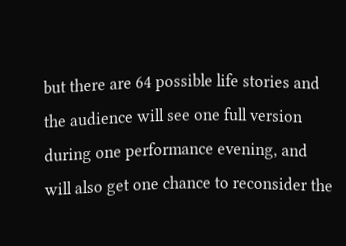but there are 64 possible life stories and the audience will see one full version during one performance evening, and will also get one chance to reconsider the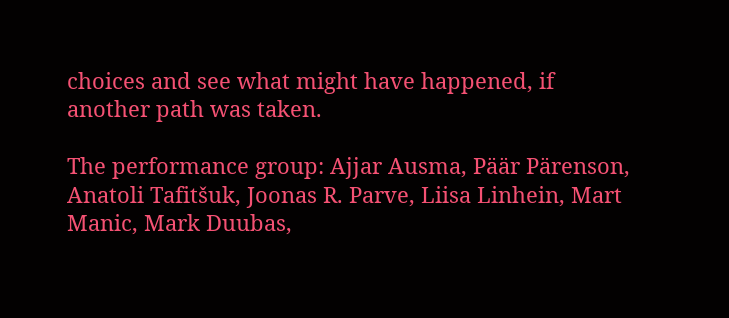choices and see what might have happened, if another path was taken.

The performance group: Ajjar Ausma, Päär Pärenson, Anatoli Tafitšuk, Joonas R. Parve, Liisa Linhein, Mart Manic, Mark Duubas,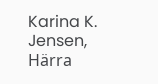Karina K. Jensen, Härra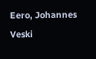Eero, Johannes Veski